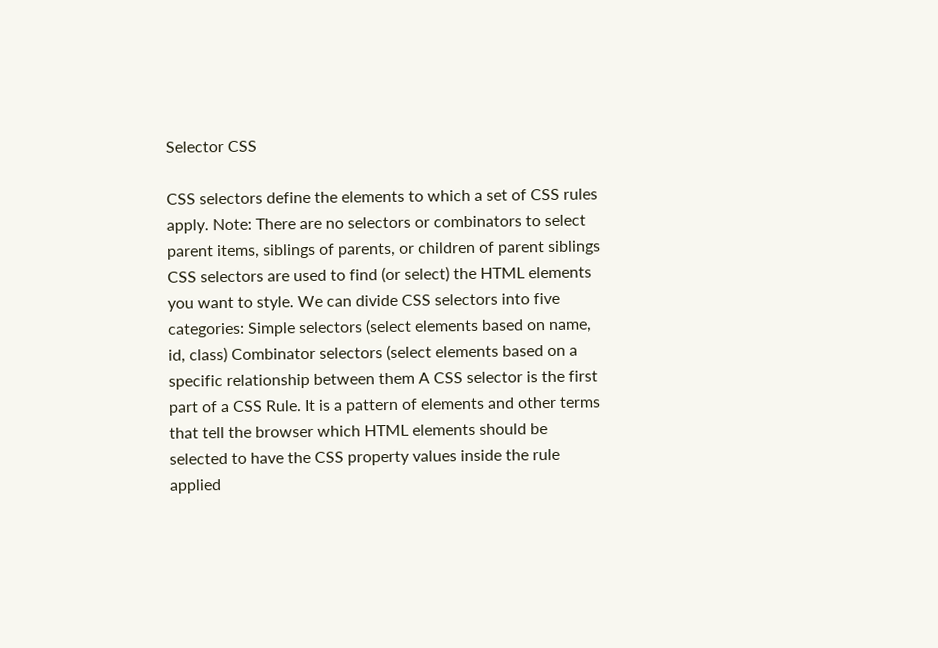Selector CSS

CSS selectors define the elements to which a set of CSS rules apply. Note: There are no selectors or combinators to select parent items, siblings of parents, or children of parent siblings CSS selectors are used to find (or select) the HTML elements you want to style. We can divide CSS selectors into five categories: Simple selectors (select elements based on name, id, class) Combinator selectors (select elements based on a specific relationship between them A CSS selector is the first part of a CSS Rule. It is a pattern of elements and other terms that tell the browser which HTML elements should be selected to have the CSS property values inside the rule applied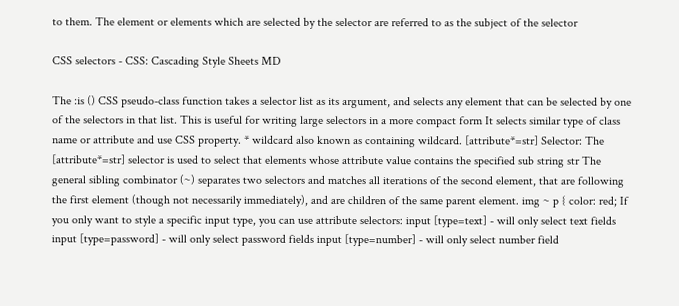to them. The element or elements which are selected by the selector are referred to as the subject of the selector

CSS selectors - CSS: Cascading Style Sheets MD

The :is () CSS pseudo-class function takes a selector list as its argument, and selects any element that can be selected by one of the selectors in that list. This is useful for writing large selectors in a more compact form It selects similar type of class name or attribute and use CSS property. * wildcard also known as containing wildcard. [attribute*=str] Selector: The [attribute*=str] selector is used to select that elements whose attribute value contains the specified sub string str The general sibling combinator (~) separates two selectors and matches all iterations of the second element, that are following the first element (though not necessarily immediately), and are children of the same parent element. img ~ p { color: red; If you only want to style a specific input type, you can use attribute selectors: input [type=text] - will only select text fields input [type=password] - will only select password fields input [type=number] - will only select number field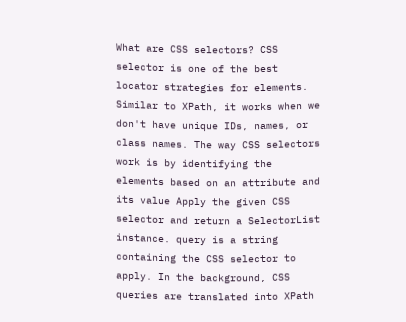What are CSS selectors? CSS selector is one of the best locator strategies for elements. Similar to XPath, it works when we don't have unique IDs, names, or class names. The way CSS selectors work is by identifying the elements based on an attribute and its value Apply the given CSS selector and return a SelectorList instance. query is a string containing the CSS selector to apply. In the background, CSS queries are translated into XPath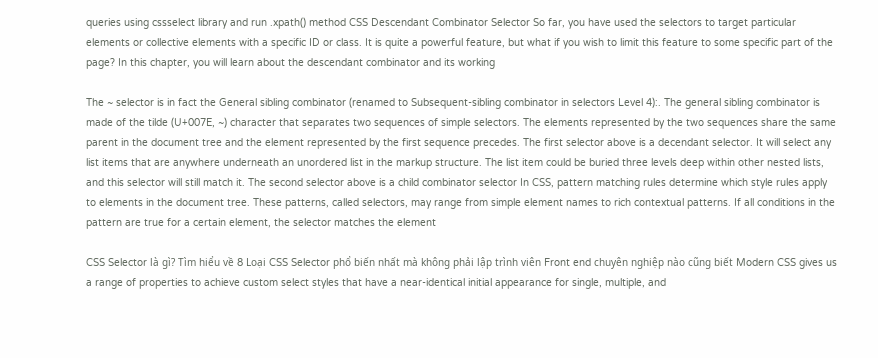queries using cssselect library and run .xpath() method CSS Descendant Combinator Selector So far, you have used the selectors to target particular elements or collective elements with a specific ID or class. It is quite a powerful feature, but what if you wish to limit this feature to some specific part of the page? In this chapter, you will learn about the descendant combinator and its working

The ~ selector is in fact the General sibling combinator (renamed to Subsequent-sibling combinator in selectors Level 4):. The general sibling combinator is made of the tilde (U+007E, ~) character that separates two sequences of simple selectors. The elements represented by the two sequences share the same parent in the document tree and the element represented by the first sequence precedes. The first selector above is a decendant selector. It will select any list items that are anywhere underneath an unordered list in the markup structure. The list item could be buried three levels deep within other nested lists, and this selector will still match it. The second selector above is a child combinator selector In CSS, pattern matching rules determine which style rules apply to elements in the document tree. These patterns, called selectors, may range from simple element names to rich contextual patterns. If all conditions in the pattern are true for a certain element, the selector matches the element

CSS Selector là gì? Tìm hiểu về 8 Loại CSS Selector phổ biến nhất mà không phải lập trình viên Front end chuyên nghiệp nào cũng biết Modern CSS gives us a range of properties to achieve custom select styles that have a near-identical initial appearance for single, multiple, and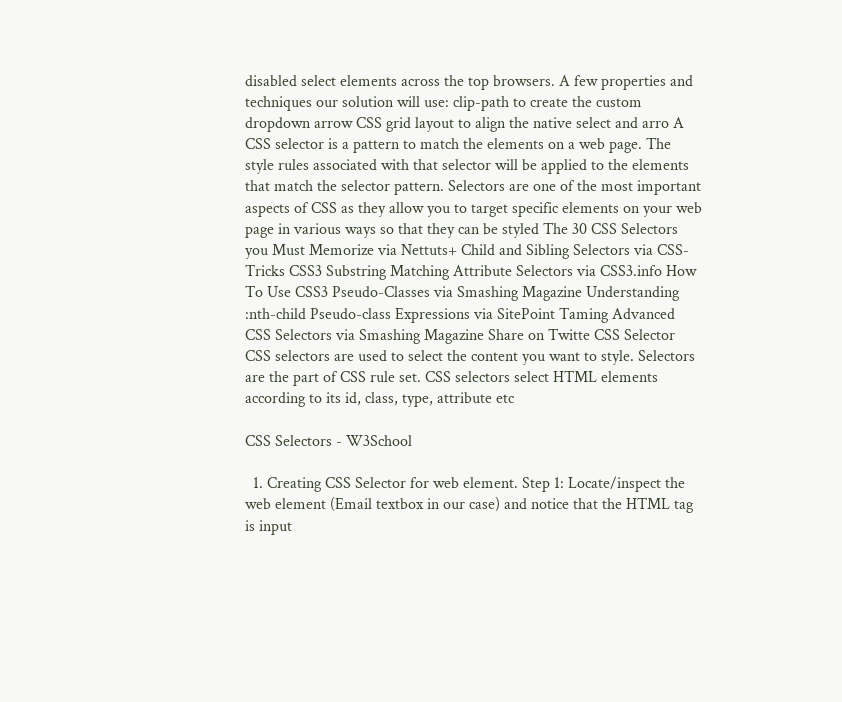disabled select elements across the top browsers. A few properties and techniques our solution will use: clip-path to create the custom dropdown arrow CSS grid layout to align the native select and arro A CSS selector is a pattern to match the elements on a web page. The style rules associated with that selector will be applied to the elements that match the selector pattern. Selectors are one of the most important aspects of CSS as they allow you to target specific elements on your web page in various ways so that they can be styled The 30 CSS Selectors you Must Memorize via Nettuts+ Child and Sibling Selectors via CSS-Tricks CSS3 Substring Matching Attribute Selectors via CSS3.info How To Use CSS3 Pseudo-Classes via Smashing Magazine Understanding :nth-child Pseudo-class Expressions via SitePoint Taming Advanced CSS Selectors via Smashing Magazine Share on Twitte CSS Selector CSS selectors are used to select the content you want to style. Selectors are the part of CSS rule set. CSS selectors select HTML elements according to its id, class, type, attribute etc

CSS Selectors - W3School

  1. Creating CSS Selector for web element. Step 1: Locate/inspect the web element (Email textbox in our case) and notice that the HTML tag is input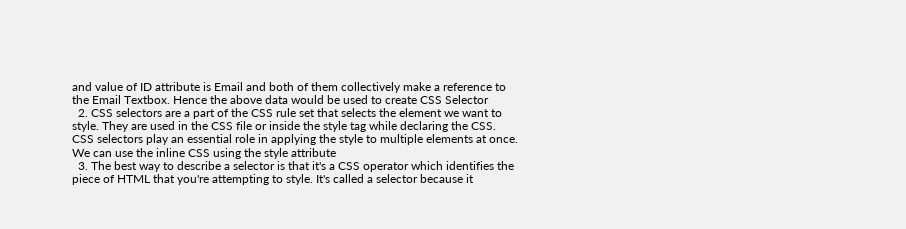and value of ID attribute is Email and both of them collectively make a reference to the Email Textbox. Hence the above data would be used to create CSS Selector
  2. CSS selectors are a part of the CSS rule set that selects the element we want to style. They are used in the CSS file or inside the style tag while declaring the CSS. CSS selectors play an essential role in applying the style to multiple elements at once. We can use the inline CSS using the style attribute
  3. The best way to describe a selector is that it's a CSS operator which identifies the piece of HTML that you're attempting to style. It's called a selector because it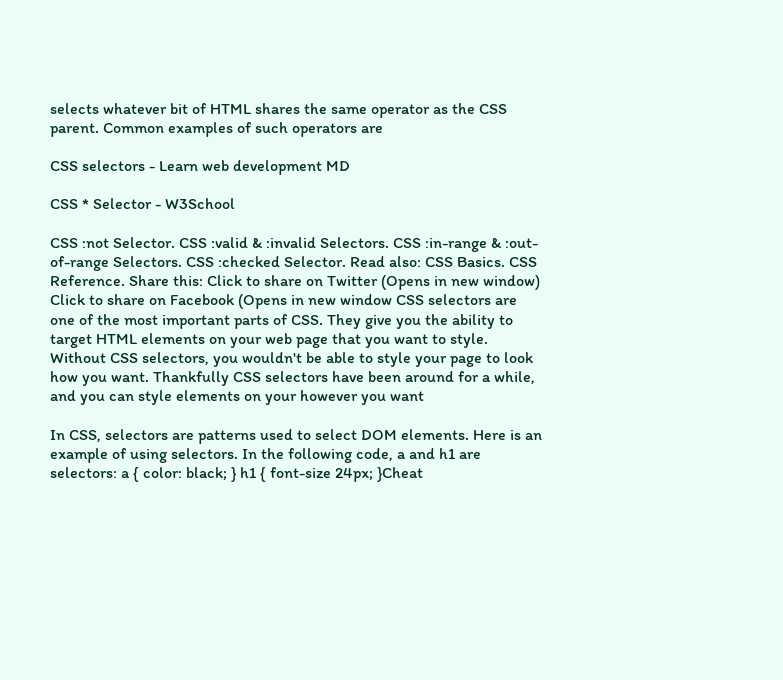selects whatever bit of HTML shares the same operator as the CSS parent. Common examples of such operators are

CSS selectors - Learn web development MD

CSS * Selector - W3School

CSS :not Selector. CSS :valid & :invalid Selectors. CSS :in-range & :out-of-range Selectors. CSS :checked Selector. Read also: CSS Basics. CSS Reference. Share this: Click to share on Twitter (Opens in new window) Click to share on Facebook (Opens in new window CSS selectors are one of the most important parts of CSS. They give you the ability to target HTML elements on your web page that you want to style. Without CSS selectors, you wouldn't be able to style your page to look how you want. Thankfully CSS selectors have been around for a while, and you can style elements on your however you want

In CSS, selectors are patterns used to select DOM elements. Here is an example of using selectors. In the following code, a and h1 are selectors: a { color: black; } h1 { font-size 24px; }Cheat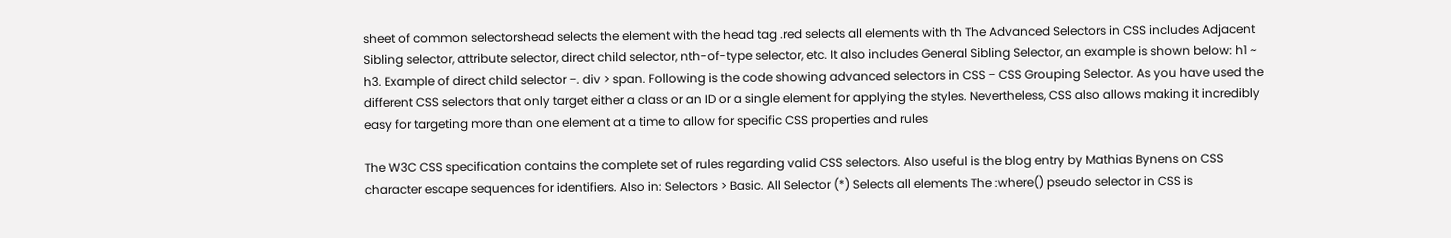sheet of common selectorshead selects the element with the head tag .red selects all elements with th The Advanced Selectors in CSS includes Adjacent Sibling selector, attribute selector, direct child selector, nth-of-type selector, etc. It also includes General Sibling Selector, an example is shown below: h1 ~ h3. Example of direct child selector −. div > span. Following is the code showing advanced selectors in CSS − CSS Grouping Selector. As you have used the different CSS selectors that only target either a class or an ID or a single element for applying the styles. Nevertheless, CSS also allows making it incredibly easy for targeting more than one element at a time to allow for specific CSS properties and rules

The W3C CSS specification contains the complete set of rules regarding valid CSS selectors. Also useful is the blog entry by Mathias Bynens on CSS character escape sequences for identifiers. Also in: Selectors > Basic. All Selector (*) Selects all elements The :where() pseudo selector in CSS is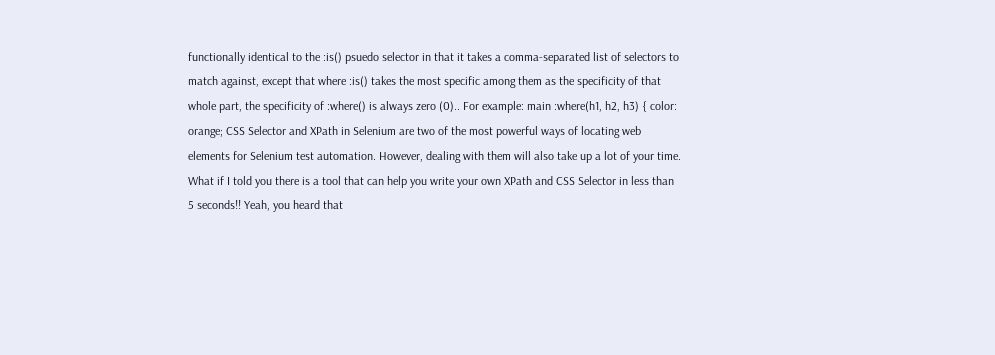functionally identical to the :is() psuedo selector in that it takes a comma-separated list of selectors to match against, except that where :is() takes the most specific among them as the specificity of that whole part, the specificity of :where() is always zero (0).. For example: main :where(h1, h2, h3) { color: orange; CSS Selector and XPath in Selenium are two of the most powerful ways of locating web elements for Selenium test automation. However, dealing with them will also take up a lot of your time. What if I told you there is a tool that can help you write your own XPath and CSS Selector in less than 5 seconds!! Yeah, you heard that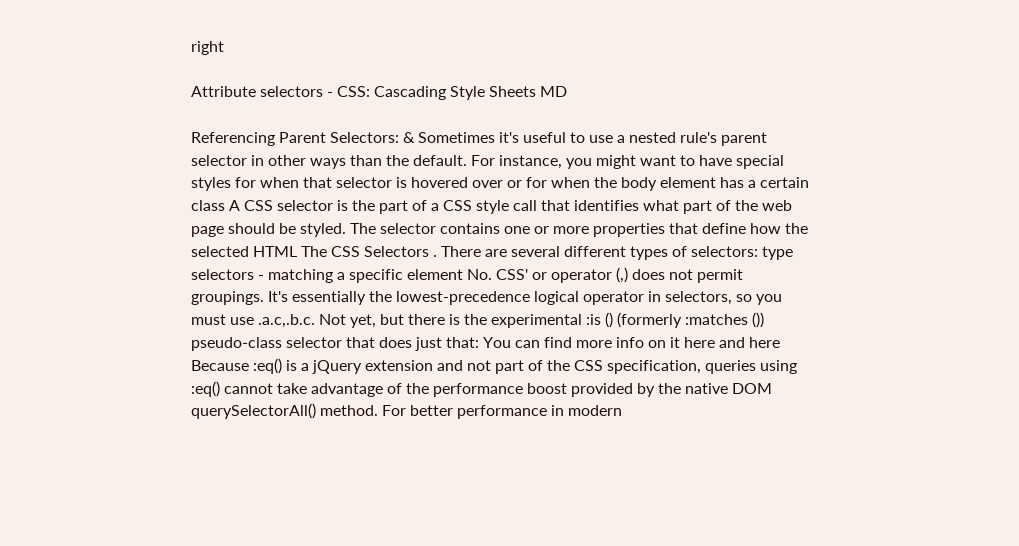right

Attribute selectors - CSS: Cascading Style Sheets MD

Referencing Parent Selectors: & Sometimes it's useful to use a nested rule's parent selector in other ways than the default. For instance, you might want to have special styles for when that selector is hovered over or for when the body element has a certain class A CSS selector is the part of a CSS style call that identifies what part of the web page should be styled. The selector contains one or more properties that define how the selected HTML The CSS Selectors . There are several different types of selectors: type selectors - matching a specific element No. CSS' or operator (,) does not permit groupings. It's essentially the lowest-precedence logical operator in selectors, so you must use .a.c,.b.c. Not yet, but there is the experimental :is () (formerly :matches ()) pseudo-class selector that does just that: You can find more info on it here and here Because :eq() is a jQuery extension and not part of the CSS specification, queries using :eq() cannot take advantage of the performance boost provided by the native DOM querySelectorAll() method. For better performance in modern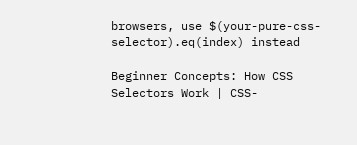browsers, use $(your-pure-css-selector).eq(index) instead

Beginner Concepts: How CSS Selectors Work | CSS-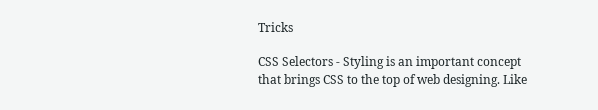Tricks

CSS Selectors - Styling is an important concept that brings CSS to the top of web designing. Like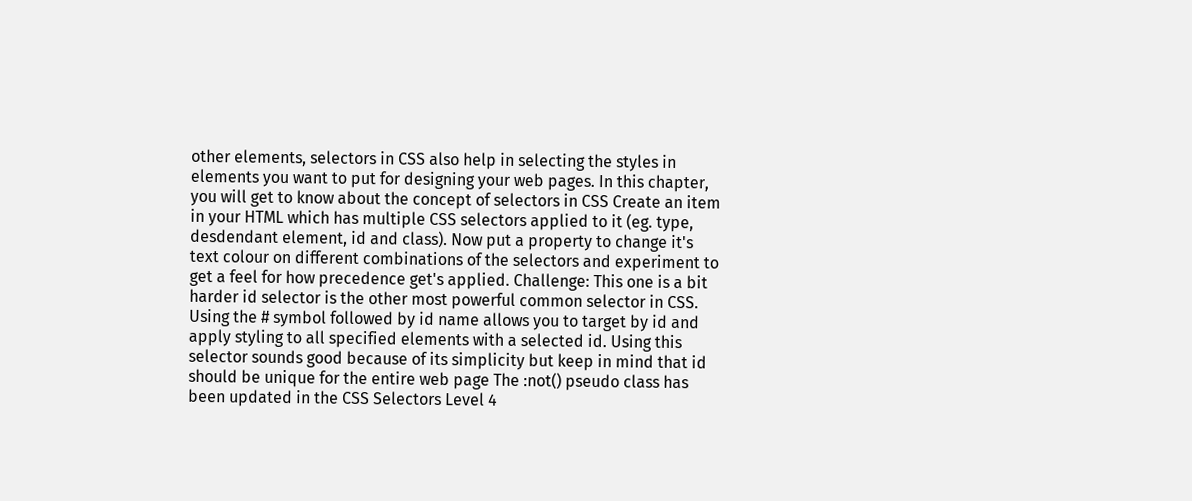other elements, selectors in CSS also help in selecting the styles in elements you want to put for designing your web pages. In this chapter, you will get to know about the concept of selectors in CSS Create an item in your HTML which has multiple CSS selectors applied to it (eg. type, desdendant element, id and class). Now put a property to change it's text colour on different combinations of the selectors and experiment to get a feel for how precedence get's applied. Challenge: This one is a bit harder id selector is the other most powerful common selector in CSS. Using the # symbol followed by id name allows you to target by id and apply styling to all specified elements with a selected id. Using this selector sounds good because of its simplicity but keep in mind that id should be unique for the entire web page The :not() pseudo class has been updated in the CSS Selectors Level 4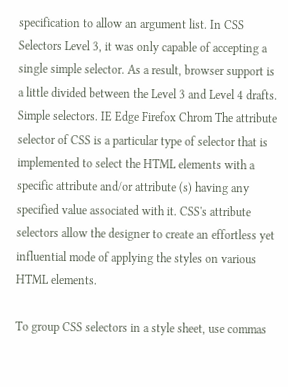specification to allow an argument list. In CSS Selectors Level 3, it was only capable of accepting a single simple selector. As a result, browser support is a little divided between the Level 3 and Level 4 drafts. Simple selectors. IE Edge Firefox Chrom The attribute selector of CSS is a particular type of selector that is implemented to select the HTML elements with a specific attribute and/or attribute (s) having any specified value associated with it. CSS's attribute selectors allow the designer to create an effortless yet influential mode of applying the styles on various HTML elements.

To group CSS selectors in a style sheet, use commas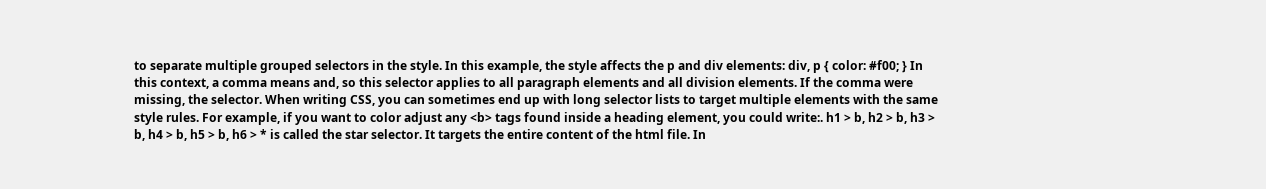to separate multiple grouped selectors in the style. In this example, the style affects the p and div elements: div, p { color: #f00; } In this context, a comma means and, so this selector applies to all paragraph elements and all division elements. If the comma were missing, the selector. When writing CSS, you can sometimes end up with long selector lists to target multiple elements with the same style rules. For example, if you want to color adjust any <b> tags found inside a heading element, you could write:. h1 > b, h2 > b, h3 > b, h4 > b, h5 > b, h6 > * is called the star selector. It targets the entire content of the html file. In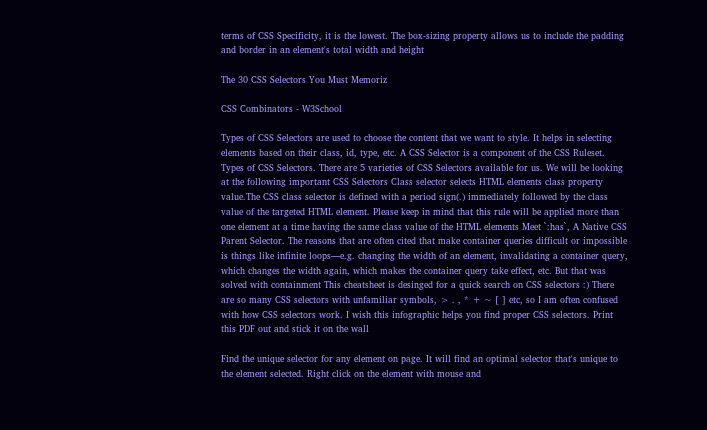terms of CSS Specificity, it is the lowest. The box-sizing property allows us to include the padding and border in an element's total width and height

The 30 CSS Selectors You Must Memoriz

CSS Combinators - W3School

Types of CSS Selectors are used to choose the content that we want to style. It helps in selecting elements based on their class, id, type, etc. A CSS Selector is a component of the CSS Ruleset. Types of CSS Selectors. There are 5 varieties of CSS Selectors available for us. We will be looking at the following important CSS Selectors Class selector selects HTML elements class property value.The CSS class selector is defined with a period sign(.) immediately followed by the class value of the targeted HTML element. Please keep in mind that this rule will be applied more than one element at a time having the same class value of the HTML elements Meet `:has`, A Native CSS Parent Selector. The reasons that are often cited that make container queries difficult or impossible is things like infinite loops—e.g. changing the width of an element, invalidating a container query, which changes the width again, which makes the container query take effect, etc. But that was solved with containment This cheatsheet is desinged for a quick search on CSS selectors :) There are so many CSS selectors with unfamiliar symbols, > . , * + ~ [ ] etc, so I am often confused with how CSS selectors work. I wish this infographic helps you find proper CSS selectors. Print this PDF out and stick it on the wall

Find the unique selector for any element on page. It will find an optimal selector that's unique to the element selected. Right click on the element with mouse and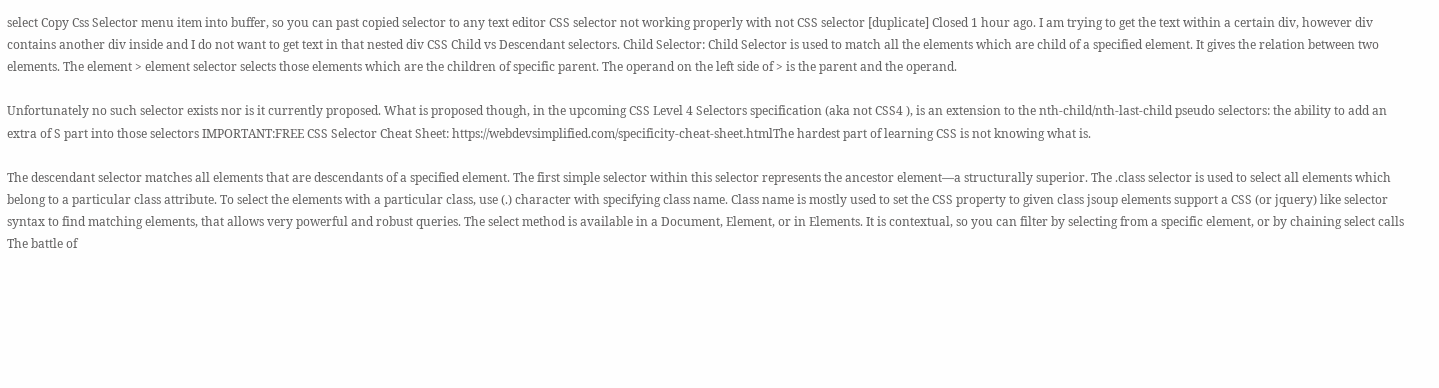select Copy Css Selector menu item into buffer, so you can past copied selector to any text editor CSS selector not working properly with not CSS selector [duplicate] Closed 1 hour ago. I am trying to get the text within a certain div, however div contains another div inside and I do not want to get text in that nested div CSS Child vs Descendant selectors. Child Selector: Child Selector is used to match all the elements which are child of a specified element. It gives the relation between two elements. The element > element selector selects those elements which are the children of specific parent. The operand on the left side of > is the parent and the operand.

Unfortunately no such selector exists nor is it currently proposed. What is proposed though, in the upcoming CSS Level 4 Selectors specification (aka not CSS4 ), is an extension to the nth-child/nth-last-child pseudo selectors: the ability to add an extra of S part into those selectors IMPORTANT:FREE CSS Selector Cheat Sheet: https://webdevsimplified.com/specificity-cheat-sheet.htmlThe hardest part of learning CSS is not knowing what is.

The descendant selector matches all elements that are descendants of a specified element. The first simple selector within this selector represents the ancestor element—a structurally superior. The .class selector is used to select all elements which belong to a particular class attribute. To select the elements with a particular class, use (.) character with specifying class name. Class name is mostly used to set the CSS property to given class jsoup elements support a CSS (or jquery) like selector syntax to find matching elements, that allows very powerful and robust queries. The select method is available in a Document, Element, or in Elements. It is contextual, so you can filter by selecting from a specific element, or by chaining select calls The battle of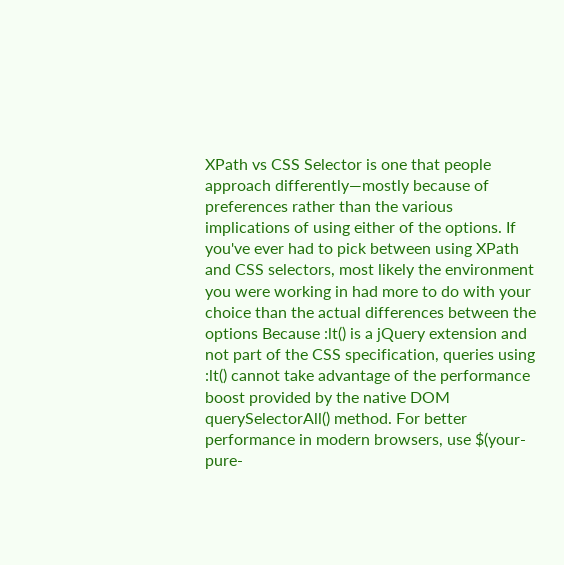XPath vs CSS Selector is one that people approach differently—mostly because of preferences rather than the various implications of using either of the options. If you've ever had to pick between using XPath and CSS selectors, most likely the environment you were working in had more to do with your choice than the actual differences between the options Because :lt() is a jQuery extension and not part of the CSS specification, queries using :lt() cannot take advantage of the performance boost provided by the native DOM querySelectorAll() method. For better performance in modern browsers, use $(your-pure-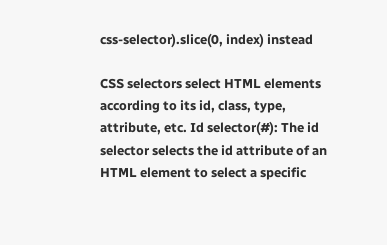css-selector).slice(0, index) instead

CSS selectors select HTML elements according to its id, class, type, attribute, etc. Id selector(#): The id selector selects the id attribute of an HTML element to select a specific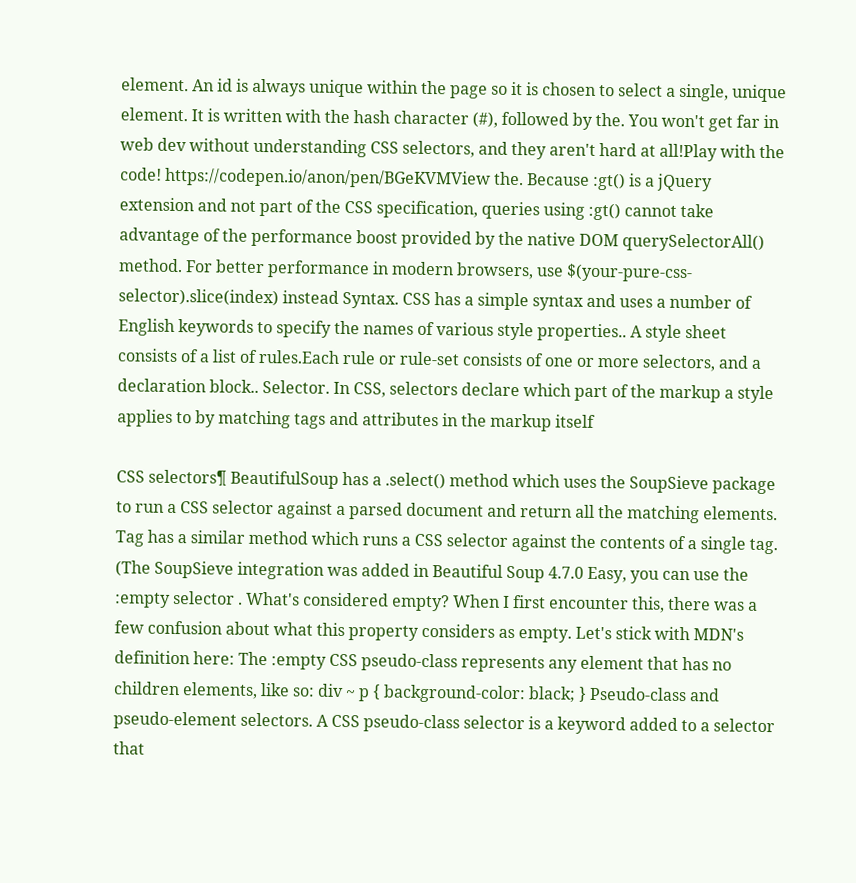element. An id is always unique within the page so it is chosen to select a single, unique element. It is written with the hash character (#), followed by the. You won't get far in web dev without understanding CSS selectors, and they aren't hard at all!Play with the code! https://codepen.io/anon/pen/BGeKVMView the. Because :gt() is a jQuery extension and not part of the CSS specification, queries using :gt() cannot take advantage of the performance boost provided by the native DOM querySelectorAll() method. For better performance in modern browsers, use $(your-pure-css-selector).slice(index) instead Syntax. CSS has a simple syntax and uses a number of English keywords to specify the names of various style properties.. A style sheet consists of a list of rules.Each rule or rule-set consists of one or more selectors, and a declaration block.. Selector. In CSS, selectors declare which part of the markup a style applies to by matching tags and attributes in the markup itself

CSS selectors¶ BeautifulSoup has a .select() method which uses the SoupSieve package to run a CSS selector against a parsed document and return all the matching elements. Tag has a similar method which runs a CSS selector against the contents of a single tag. (The SoupSieve integration was added in Beautiful Soup 4.7.0 Easy, you can use the :empty selector . What's considered empty? When I first encounter this, there was a few confusion about what this property considers as empty. Let's stick with MDN's definition here: The :empty CSS pseudo-class represents any element that has no children elements, like so: div ~ p { background-color: black; } Pseudo-class and pseudo-element selectors. A CSS pseudo-class selector is a keyword added to a selector that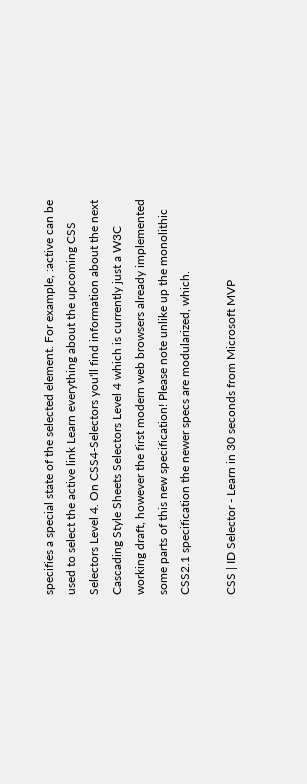specifies a special state of the selected element. For example, :active can be used to select the active link Learn everything about the upcoming CSS Selectors Level 4. On CSS4-Selectors you'll find information about the next Cascading Style Sheets Selectors Level 4 which is currently just a W3C working draft, however the first modern web browsers already implemented some parts of this new specification! Please note unlike up the monolithic CSS2.1 specification the newer specs are modularized, which.

CSS | ID Selector - Learn in 30 seconds from Microsoft MVP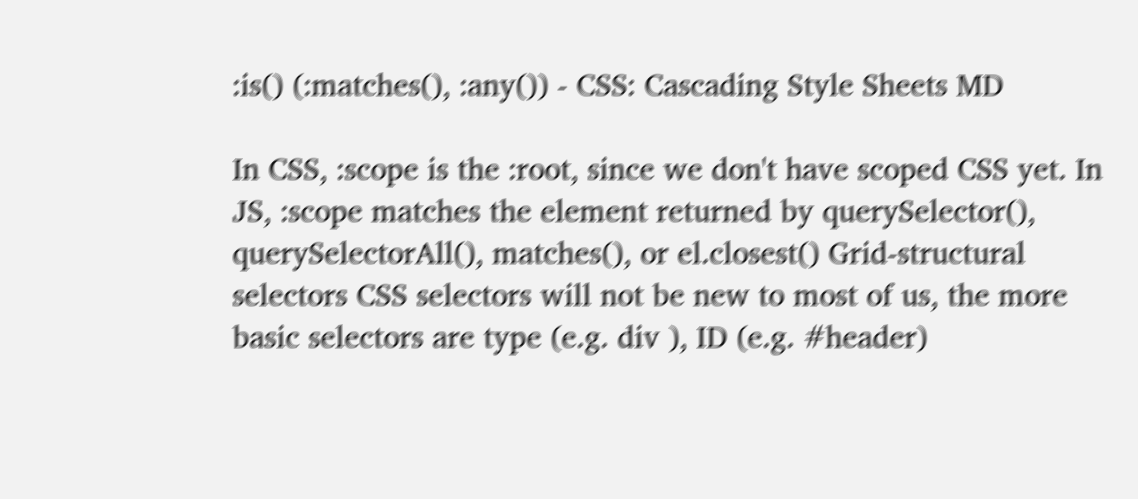:is() (:matches(), :any()) - CSS: Cascading Style Sheets MD

In CSS, :scope is the :root, since we don't have scoped CSS yet. In JS, :scope matches the element returned by querySelector(), querySelectorAll(), matches(), or el.closest() Grid-structural selectors CSS selectors will not be new to most of us, the more basic selectors are type (e.g. div ), ID (e.g. #header)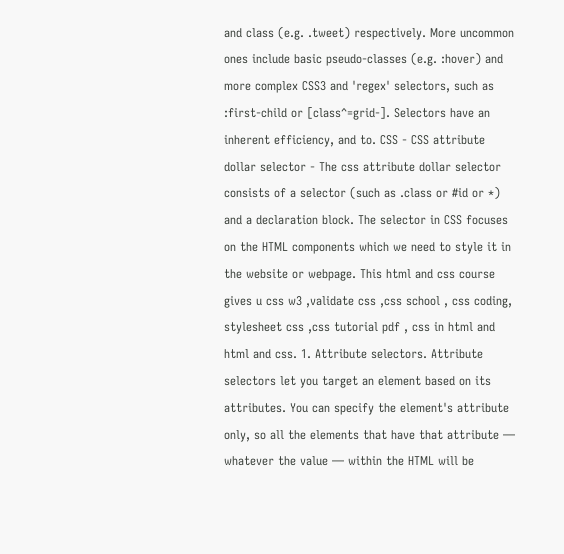and class (e.g. .tweet) respectively. More uncommon ones include basic pseudo-classes (e.g. :hover) and more complex CSS3 and 'regex' selectors, such as :first-child or [class^=grid-]. Selectors have an inherent efficiency, and to. CSS - CSS attribute dollar selector - The css attribute dollar selector consists of a selector (such as .class or #id or *) and a declaration block. The selector in CSS focuses on the HTML components which we need to style it in the website or webpage. This html and css course gives u css w3 ,validate css ,css school , css coding, stylesheet css ,css tutorial pdf , css in html and html and css. 1. Attribute selectors. Attribute selectors let you target an element based on its attributes. You can specify the element's attribute only, so all the elements that have that attribute — whatever the value — within the HTML will be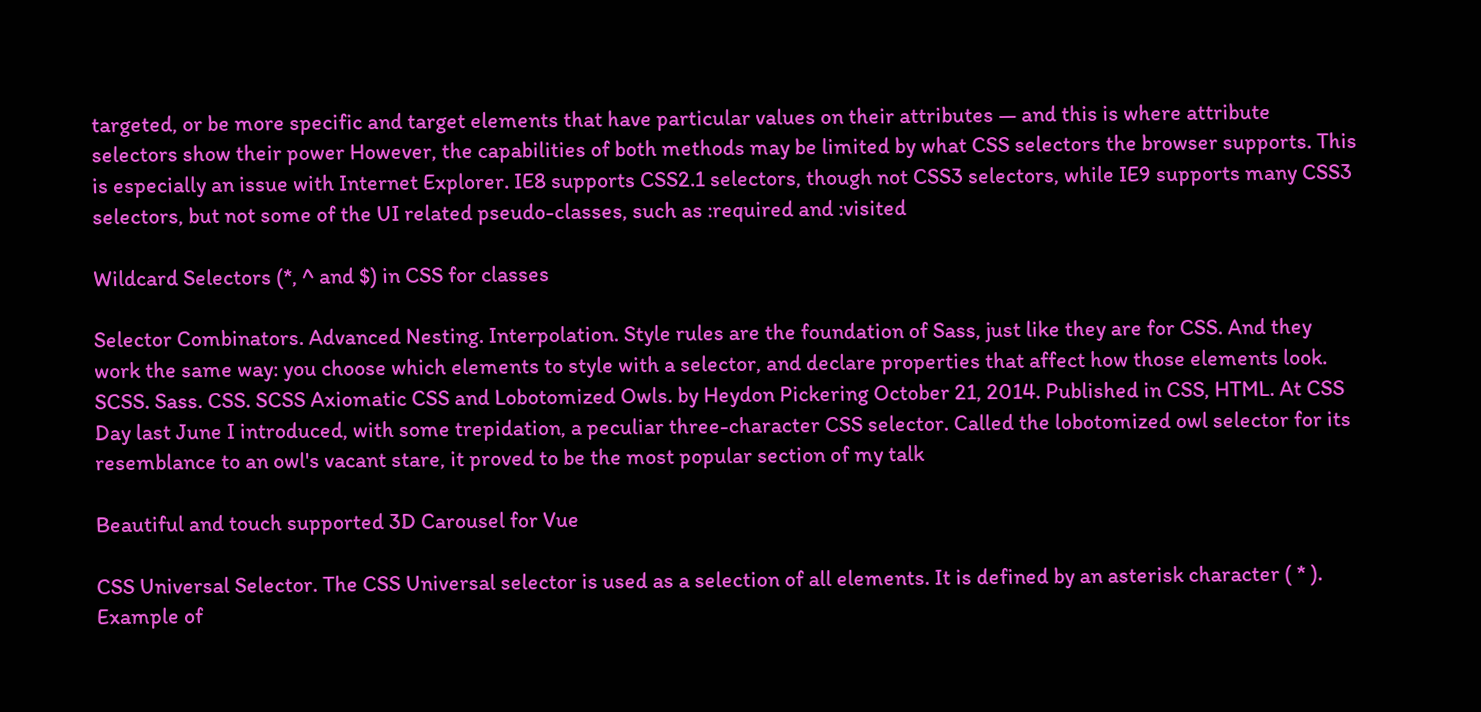targeted, or be more specific and target elements that have particular values on their attributes — and this is where attribute selectors show their power However, the capabilities of both methods may be limited by what CSS selectors the browser supports. This is especially an issue with Internet Explorer. IE8 supports CSS2.1 selectors, though not CSS3 selectors, while IE9 supports many CSS3 selectors, but not some of the UI related pseudo-classes, such as :required and :visited

Wildcard Selectors (*, ^ and $) in CSS for classes

Selector Combinators. Advanced Nesting. Interpolation. Style rules are the foundation of Sass, just like they are for CSS. And they work the same way: you choose which elements to style with a selector, and declare properties that affect how those elements look. SCSS. Sass. CSS. SCSS Axiomatic CSS and Lobotomized Owls. by Heydon Pickering October 21, 2014. Published in CSS, HTML. At CSS Day last June I introduced, with some trepidation, a peculiar three-character CSS selector. Called the lobotomized owl selector for its resemblance to an owl's vacant stare, it proved to be the most popular section of my talk

Beautiful and touch supported 3D Carousel for Vue

CSS Universal Selector. The CSS Universal selector is used as a selection of all elements. It is defined by an asterisk character ( * ). Example of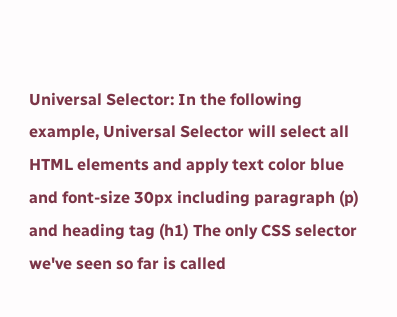Universal Selector: In the following example, Universal Selector will select all HTML elements and apply text color blue and font-size 30px including paragraph (p) and heading tag (h1) The only CSS selector we've seen so far is called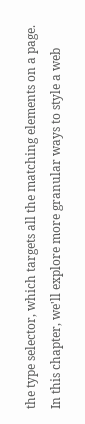the type selector, which targets all the matching elements on a page. In this chapter, we'll explore more granular ways to style a web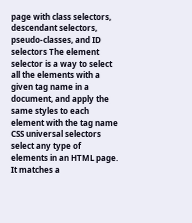page with class selectors, descendant selectors, pseudo-classes, and ID selectors The element selector is a way to select all the elements with a given tag name in a document, and apply the same styles to each element with the tag name CSS universal selectors select any type of elements in an HTML page. It matches a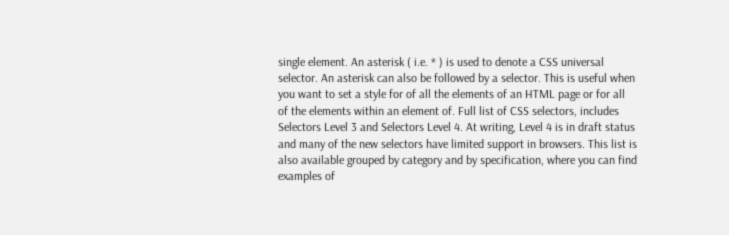single element. An asterisk ( i.e. * ) is used to denote a CSS universal selector. An asterisk can also be followed by a selector. This is useful when you want to set a style for of all the elements of an HTML page or for all of the elements within an element of. Full list of CSS selectors, includes Selectors Level 3 and Selectors Level 4. At writing, Level 4 is in draft status and many of the new selectors have limited support in browsers. This list is also available grouped by category and by specification, where you can find examples of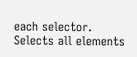each selector. Selects all elements